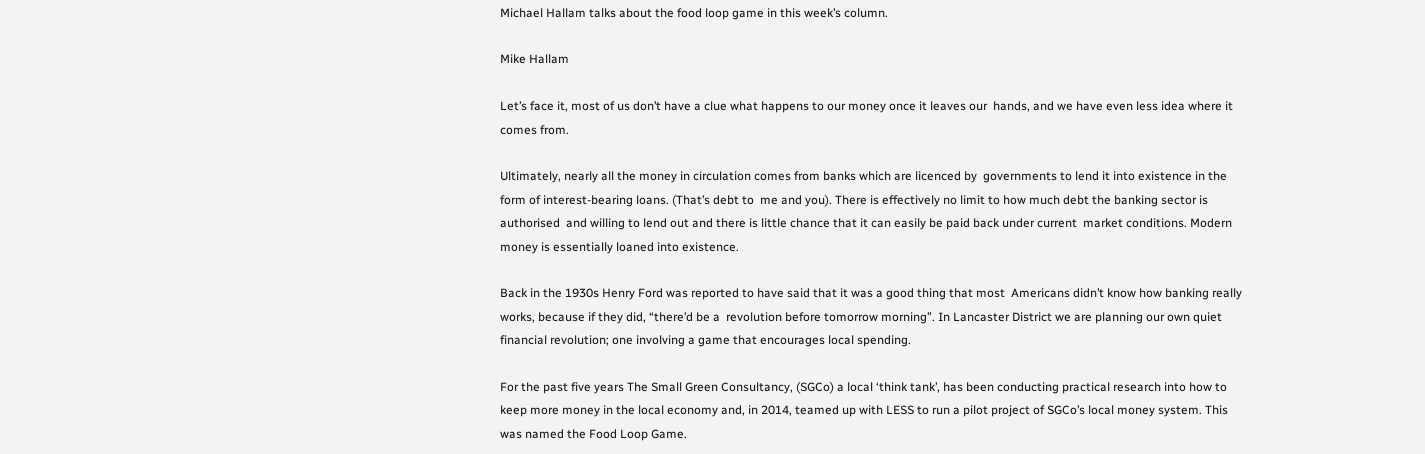Michael Hallam talks about the food loop game in this week’s column.

Mike Hallam

Let’s face it, most of us don’t have a clue what happens to our money once it leaves our  hands, and we have even less idea where it comes from.

Ultimately, nearly all the money in circulation comes from banks which are licenced by  governments to lend it into existence in the form of interest-bearing loans. (That’s debt to  me and you). There is effectively no limit to how much debt the banking sector is authorised  and willing to lend out and there is little chance that it can easily be paid back under current  market conditions. Modern money is essentially loaned into existence.

Back in the 1930s Henry Ford was reported to have said that it was a good thing that most  Americans didn’t know how banking really works, because if they did, “there’d be a  revolution before tomorrow morning”. In Lancaster District we are planning our own quiet  financial revolution; one involving a game that encourages local spending.

For the past five years The Small Green Consultancy, (SGCo) a local ‘think tank’, has been conducting practical research into how to keep more money in the local economy and, in 2014, teamed up with LESS to run a pilot project of SGCo’s local money system. This was named the Food Loop Game.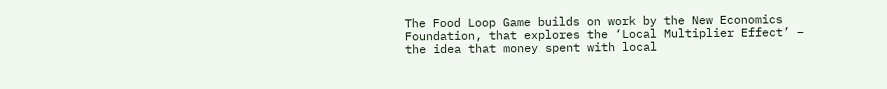The Food Loop Game builds on work by the New Economics Foundation, that explores the ‘Local Multiplier Effect’ – the idea that money spent with local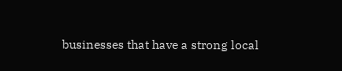businesses that have a strong local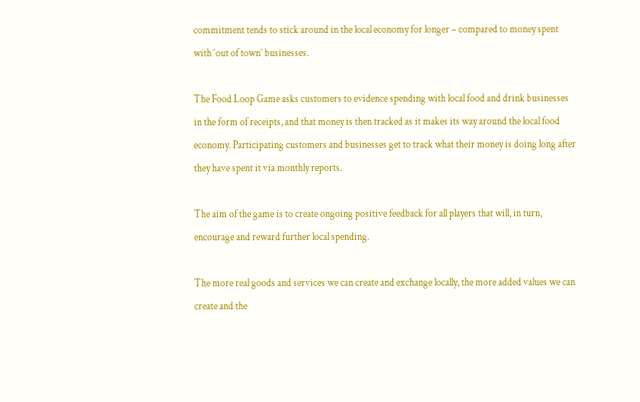commitment tends to stick around in the local economy for longer – compared to money spent with ‘out of town’ businesses.

The Food Loop Game asks customers to evidence spending with local food and drink businesses in the form of receipts, and that money is then tracked as it makes its way around the local food economy. Participating customers and businesses get to track what their money is doing long after they have spent it via monthly reports.

The aim of the game is to create ongoing positive feedback for all players that will, in turn, encourage and reward further local spending.

The more real goods and services we can create and exchange locally, the more added values we can create and the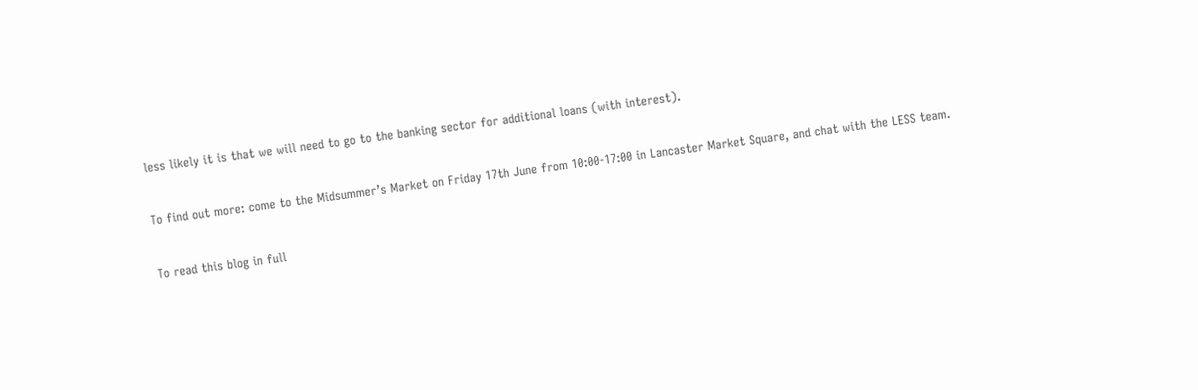less likely it is that we will need to go to the banking sector for additional loans (with interest).

To find out more: come to the Midsummer’s Market on Friday 17th June from 10:00-17:00 in Lancaster Market Square, and chat with the LESS team.

To read this blog in full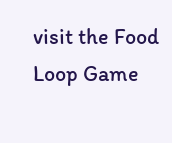visit the Food Loop Game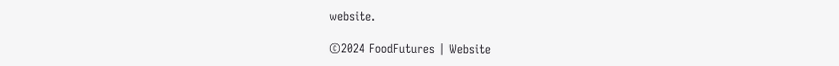website.

©2024 FoodFutures | Website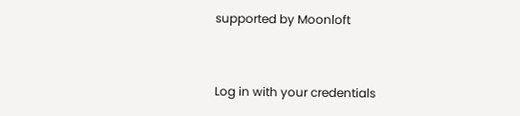supported by Moonloft


Log in with your credentials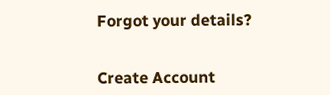Forgot your details?


Create Account